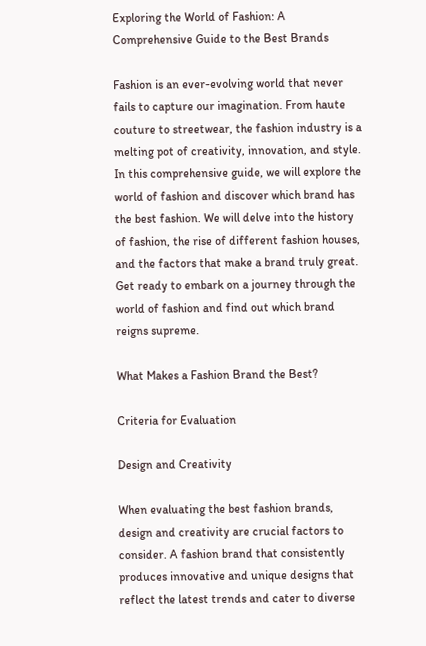Exploring the World of Fashion: A Comprehensive Guide to the Best Brands

Fashion is an ever-evolving world that never fails to capture our imagination. From haute couture to streetwear, the fashion industry is a melting pot of creativity, innovation, and style. In this comprehensive guide, we will explore the world of fashion and discover which brand has the best fashion. We will delve into the history of fashion, the rise of different fashion houses, and the factors that make a brand truly great. Get ready to embark on a journey through the world of fashion and find out which brand reigns supreme.

What Makes a Fashion Brand the Best?

Criteria for Evaluation

Design and Creativity

When evaluating the best fashion brands, design and creativity are crucial factors to consider. A fashion brand that consistently produces innovative and unique designs that reflect the latest trends and cater to diverse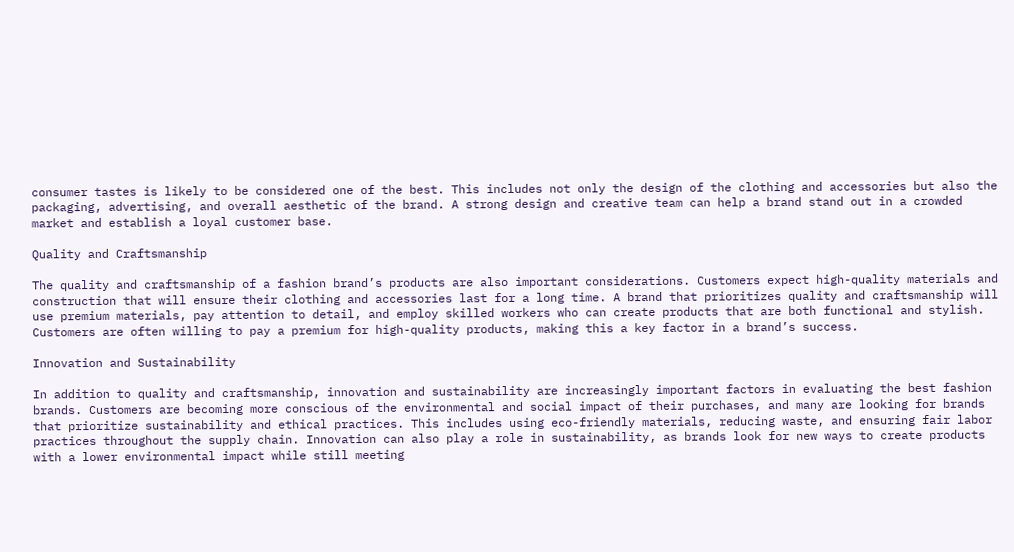consumer tastes is likely to be considered one of the best. This includes not only the design of the clothing and accessories but also the packaging, advertising, and overall aesthetic of the brand. A strong design and creative team can help a brand stand out in a crowded market and establish a loyal customer base.

Quality and Craftsmanship

The quality and craftsmanship of a fashion brand’s products are also important considerations. Customers expect high-quality materials and construction that will ensure their clothing and accessories last for a long time. A brand that prioritizes quality and craftsmanship will use premium materials, pay attention to detail, and employ skilled workers who can create products that are both functional and stylish. Customers are often willing to pay a premium for high-quality products, making this a key factor in a brand’s success.

Innovation and Sustainability

In addition to quality and craftsmanship, innovation and sustainability are increasingly important factors in evaluating the best fashion brands. Customers are becoming more conscious of the environmental and social impact of their purchases, and many are looking for brands that prioritize sustainability and ethical practices. This includes using eco-friendly materials, reducing waste, and ensuring fair labor practices throughout the supply chain. Innovation can also play a role in sustainability, as brands look for new ways to create products with a lower environmental impact while still meeting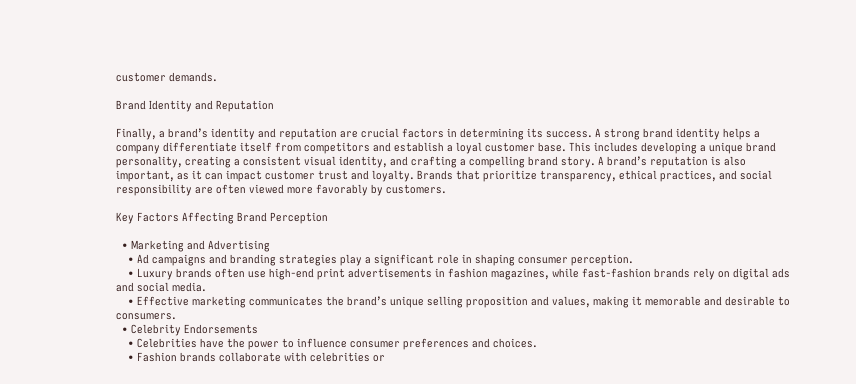customer demands.

Brand Identity and Reputation

Finally, a brand’s identity and reputation are crucial factors in determining its success. A strong brand identity helps a company differentiate itself from competitors and establish a loyal customer base. This includes developing a unique brand personality, creating a consistent visual identity, and crafting a compelling brand story. A brand’s reputation is also important, as it can impact customer trust and loyalty. Brands that prioritize transparency, ethical practices, and social responsibility are often viewed more favorably by customers.

Key Factors Affecting Brand Perception

  • Marketing and Advertising
    • Ad campaigns and branding strategies play a significant role in shaping consumer perception.
    • Luxury brands often use high-end print advertisements in fashion magazines, while fast-fashion brands rely on digital ads and social media.
    • Effective marketing communicates the brand’s unique selling proposition and values, making it memorable and desirable to consumers.
  • Celebrity Endorsements
    • Celebrities have the power to influence consumer preferences and choices.
    • Fashion brands collaborate with celebrities or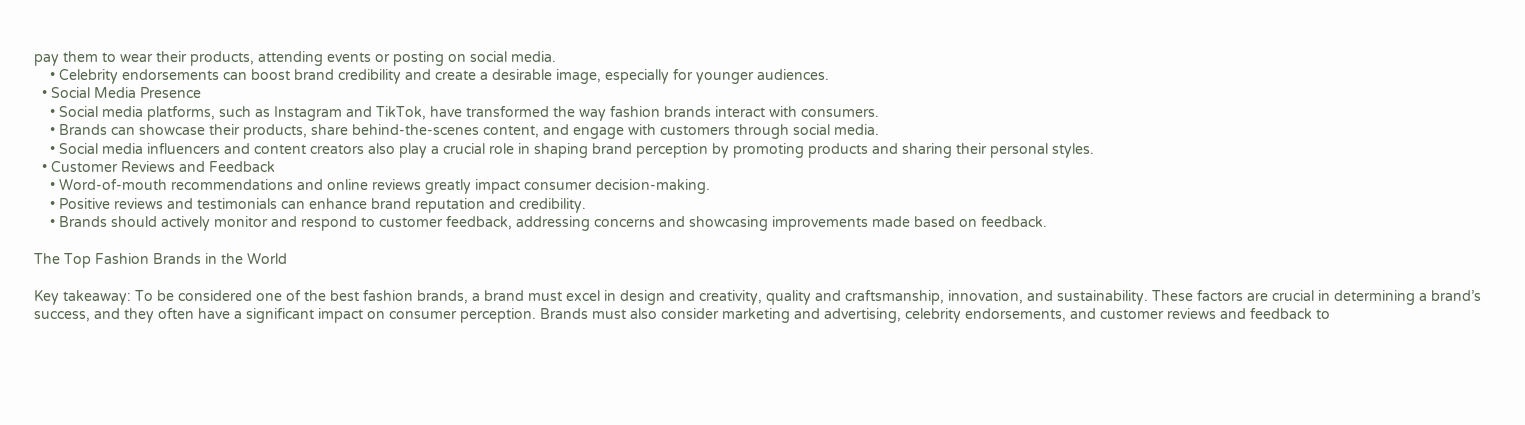pay them to wear their products, attending events or posting on social media.
    • Celebrity endorsements can boost brand credibility and create a desirable image, especially for younger audiences.
  • Social Media Presence
    • Social media platforms, such as Instagram and TikTok, have transformed the way fashion brands interact with consumers.
    • Brands can showcase their products, share behind-the-scenes content, and engage with customers through social media.
    • Social media influencers and content creators also play a crucial role in shaping brand perception by promoting products and sharing their personal styles.
  • Customer Reviews and Feedback
    • Word-of-mouth recommendations and online reviews greatly impact consumer decision-making.
    • Positive reviews and testimonials can enhance brand reputation and credibility.
    • Brands should actively monitor and respond to customer feedback, addressing concerns and showcasing improvements made based on feedback.

The Top Fashion Brands in the World

Key takeaway: To be considered one of the best fashion brands, a brand must excel in design and creativity, quality and craftsmanship, innovation, and sustainability. These factors are crucial in determining a brand’s success, and they often have a significant impact on consumer perception. Brands must also consider marketing and advertising, celebrity endorsements, and customer reviews and feedback to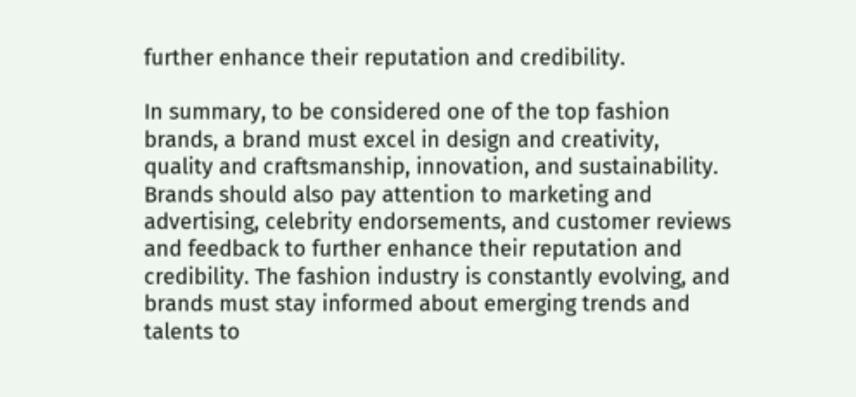further enhance their reputation and credibility.

In summary, to be considered one of the top fashion brands, a brand must excel in design and creativity, quality and craftsmanship, innovation, and sustainability. Brands should also pay attention to marketing and advertising, celebrity endorsements, and customer reviews and feedback to further enhance their reputation and credibility. The fashion industry is constantly evolving, and brands must stay informed about emerging trends and talents to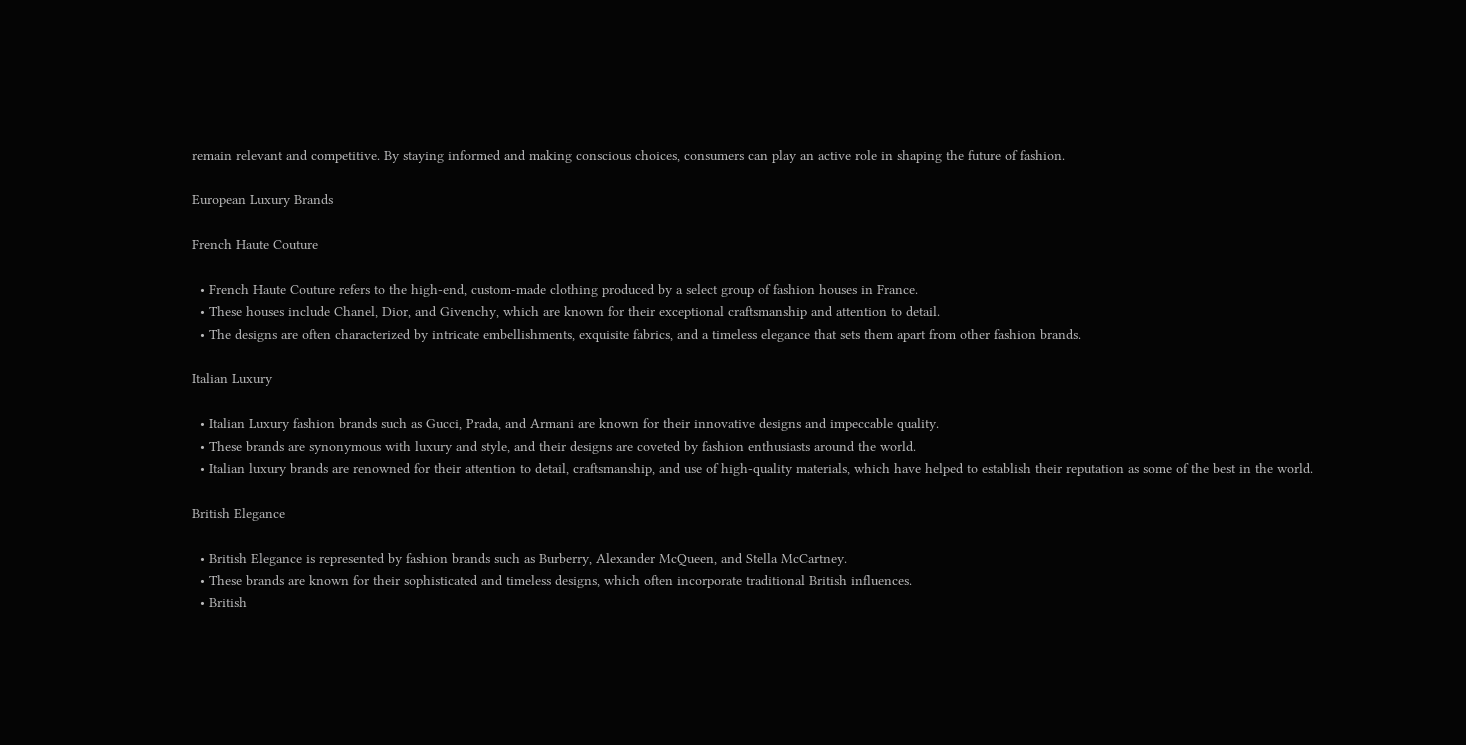remain relevant and competitive. By staying informed and making conscious choices, consumers can play an active role in shaping the future of fashion.

European Luxury Brands

French Haute Couture

  • French Haute Couture refers to the high-end, custom-made clothing produced by a select group of fashion houses in France.
  • These houses include Chanel, Dior, and Givenchy, which are known for their exceptional craftsmanship and attention to detail.
  • The designs are often characterized by intricate embellishments, exquisite fabrics, and a timeless elegance that sets them apart from other fashion brands.

Italian Luxury

  • Italian Luxury fashion brands such as Gucci, Prada, and Armani are known for their innovative designs and impeccable quality.
  • These brands are synonymous with luxury and style, and their designs are coveted by fashion enthusiasts around the world.
  • Italian luxury brands are renowned for their attention to detail, craftsmanship, and use of high-quality materials, which have helped to establish their reputation as some of the best in the world.

British Elegance

  • British Elegance is represented by fashion brands such as Burberry, Alexander McQueen, and Stella McCartney.
  • These brands are known for their sophisticated and timeless designs, which often incorporate traditional British influences.
  • British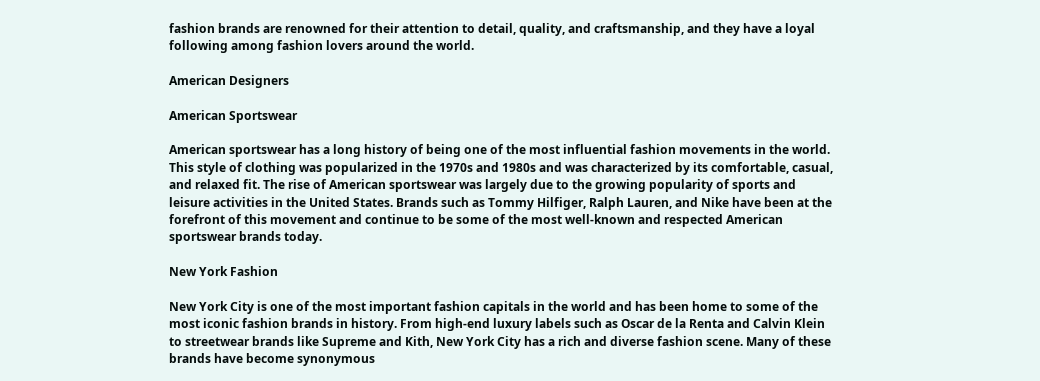fashion brands are renowned for their attention to detail, quality, and craftsmanship, and they have a loyal following among fashion lovers around the world.

American Designers

American Sportswear

American sportswear has a long history of being one of the most influential fashion movements in the world. This style of clothing was popularized in the 1970s and 1980s and was characterized by its comfortable, casual, and relaxed fit. The rise of American sportswear was largely due to the growing popularity of sports and leisure activities in the United States. Brands such as Tommy Hilfiger, Ralph Lauren, and Nike have been at the forefront of this movement and continue to be some of the most well-known and respected American sportswear brands today.

New York Fashion

New York City is one of the most important fashion capitals in the world and has been home to some of the most iconic fashion brands in history. From high-end luxury labels such as Oscar de la Renta and Calvin Klein to streetwear brands like Supreme and Kith, New York City has a rich and diverse fashion scene. Many of these brands have become synonymous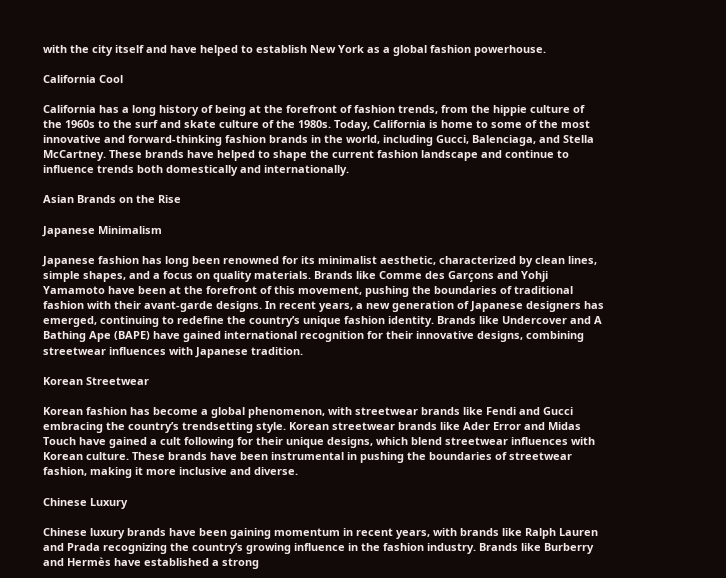with the city itself and have helped to establish New York as a global fashion powerhouse.

California Cool

California has a long history of being at the forefront of fashion trends, from the hippie culture of the 1960s to the surf and skate culture of the 1980s. Today, California is home to some of the most innovative and forward-thinking fashion brands in the world, including Gucci, Balenciaga, and Stella McCartney. These brands have helped to shape the current fashion landscape and continue to influence trends both domestically and internationally.

Asian Brands on the Rise

Japanese Minimalism

Japanese fashion has long been renowned for its minimalist aesthetic, characterized by clean lines, simple shapes, and a focus on quality materials. Brands like Comme des Garçons and Yohji Yamamoto have been at the forefront of this movement, pushing the boundaries of traditional fashion with their avant-garde designs. In recent years, a new generation of Japanese designers has emerged, continuing to redefine the country’s unique fashion identity. Brands like Undercover and A Bathing Ape (BAPE) have gained international recognition for their innovative designs, combining streetwear influences with Japanese tradition.

Korean Streetwear

Korean fashion has become a global phenomenon, with streetwear brands like Fendi and Gucci embracing the country’s trendsetting style. Korean streetwear brands like Ader Error and Midas Touch have gained a cult following for their unique designs, which blend streetwear influences with Korean culture. These brands have been instrumental in pushing the boundaries of streetwear fashion, making it more inclusive and diverse.

Chinese Luxury

Chinese luxury brands have been gaining momentum in recent years, with brands like Ralph Lauren and Prada recognizing the country’s growing influence in the fashion industry. Brands like Burberry and Hermès have established a strong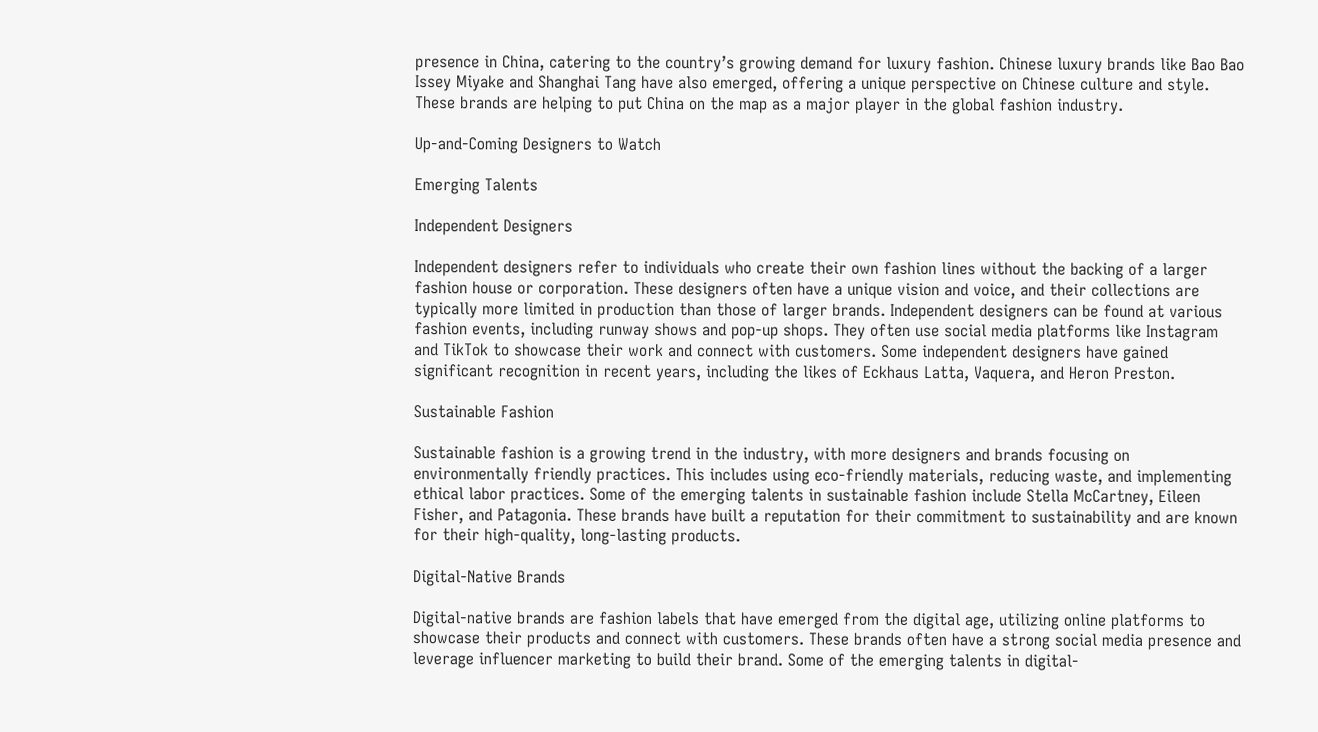presence in China, catering to the country’s growing demand for luxury fashion. Chinese luxury brands like Bao Bao Issey Miyake and Shanghai Tang have also emerged, offering a unique perspective on Chinese culture and style. These brands are helping to put China on the map as a major player in the global fashion industry.

Up-and-Coming Designers to Watch

Emerging Talents

Independent Designers

Independent designers refer to individuals who create their own fashion lines without the backing of a larger fashion house or corporation. These designers often have a unique vision and voice, and their collections are typically more limited in production than those of larger brands. Independent designers can be found at various fashion events, including runway shows and pop-up shops. They often use social media platforms like Instagram and TikTok to showcase their work and connect with customers. Some independent designers have gained significant recognition in recent years, including the likes of Eckhaus Latta, Vaquera, and Heron Preston.

Sustainable Fashion

Sustainable fashion is a growing trend in the industry, with more designers and brands focusing on environmentally friendly practices. This includes using eco-friendly materials, reducing waste, and implementing ethical labor practices. Some of the emerging talents in sustainable fashion include Stella McCartney, Eileen Fisher, and Patagonia. These brands have built a reputation for their commitment to sustainability and are known for their high-quality, long-lasting products.

Digital-Native Brands

Digital-native brands are fashion labels that have emerged from the digital age, utilizing online platforms to showcase their products and connect with customers. These brands often have a strong social media presence and leverage influencer marketing to build their brand. Some of the emerging talents in digital-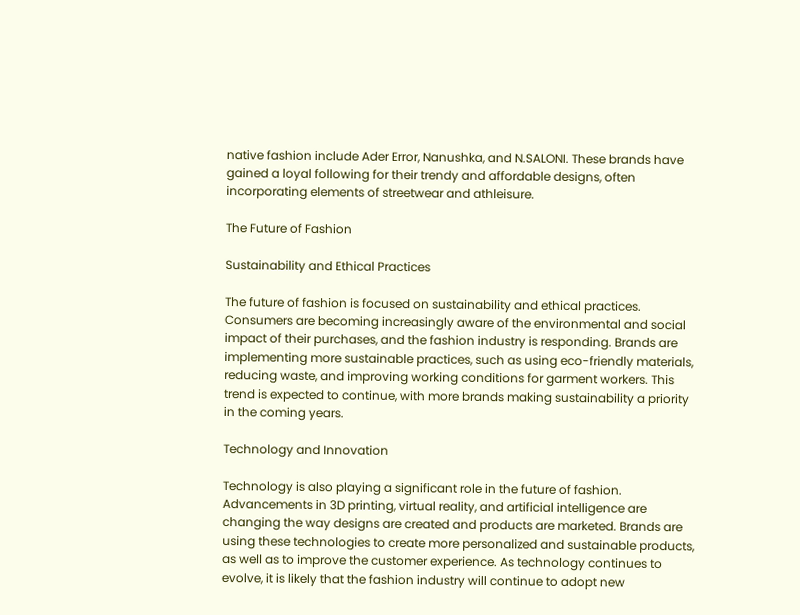native fashion include Ader Error, Nanushka, and N.SALONI. These brands have gained a loyal following for their trendy and affordable designs, often incorporating elements of streetwear and athleisure.

The Future of Fashion

Sustainability and Ethical Practices

The future of fashion is focused on sustainability and ethical practices. Consumers are becoming increasingly aware of the environmental and social impact of their purchases, and the fashion industry is responding. Brands are implementing more sustainable practices, such as using eco-friendly materials, reducing waste, and improving working conditions for garment workers. This trend is expected to continue, with more brands making sustainability a priority in the coming years.

Technology and Innovation

Technology is also playing a significant role in the future of fashion. Advancements in 3D printing, virtual reality, and artificial intelligence are changing the way designs are created and products are marketed. Brands are using these technologies to create more personalized and sustainable products, as well as to improve the customer experience. As technology continues to evolve, it is likely that the fashion industry will continue to adopt new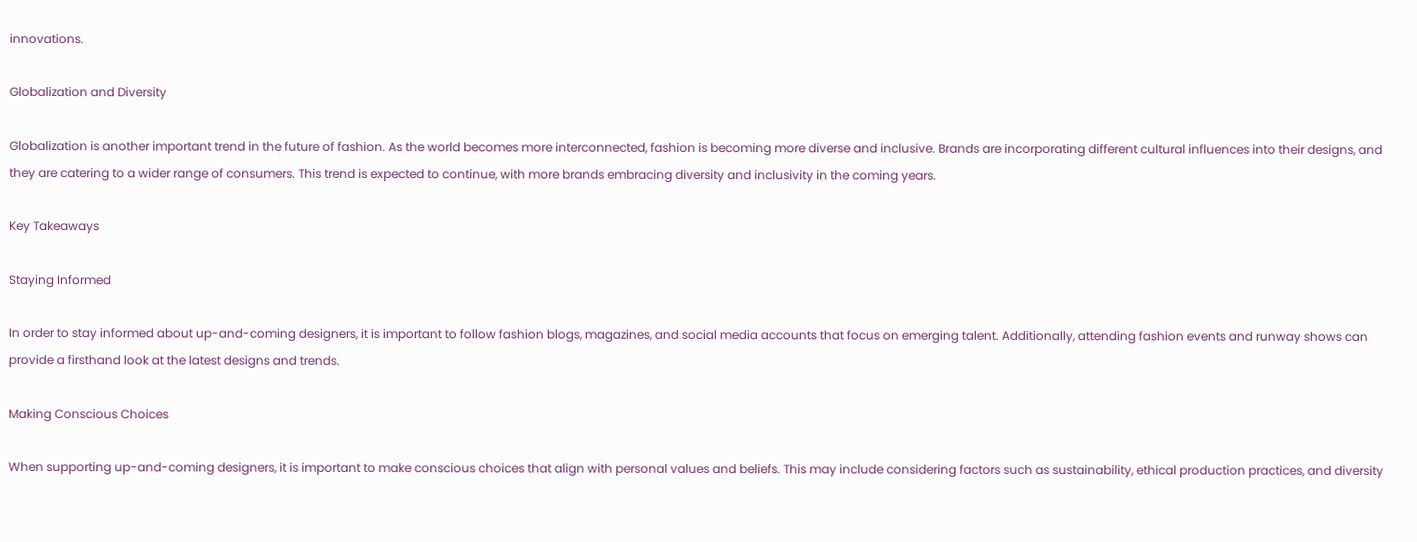innovations.

Globalization and Diversity

Globalization is another important trend in the future of fashion. As the world becomes more interconnected, fashion is becoming more diverse and inclusive. Brands are incorporating different cultural influences into their designs, and they are catering to a wider range of consumers. This trend is expected to continue, with more brands embracing diversity and inclusivity in the coming years.

Key Takeaways

Staying Informed

In order to stay informed about up-and-coming designers, it is important to follow fashion blogs, magazines, and social media accounts that focus on emerging talent. Additionally, attending fashion events and runway shows can provide a firsthand look at the latest designs and trends.

Making Conscious Choices

When supporting up-and-coming designers, it is important to make conscious choices that align with personal values and beliefs. This may include considering factors such as sustainability, ethical production practices, and diversity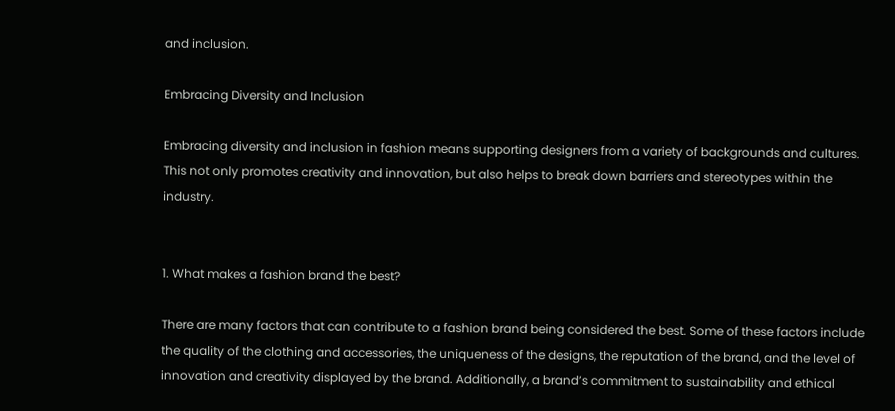and inclusion.

Embracing Diversity and Inclusion

Embracing diversity and inclusion in fashion means supporting designers from a variety of backgrounds and cultures. This not only promotes creativity and innovation, but also helps to break down barriers and stereotypes within the industry.


1. What makes a fashion brand the best?

There are many factors that can contribute to a fashion brand being considered the best. Some of these factors include the quality of the clothing and accessories, the uniqueness of the designs, the reputation of the brand, and the level of innovation and creativity displayed by the brand. Additionally, a brand’s commitment to sustainability and ethical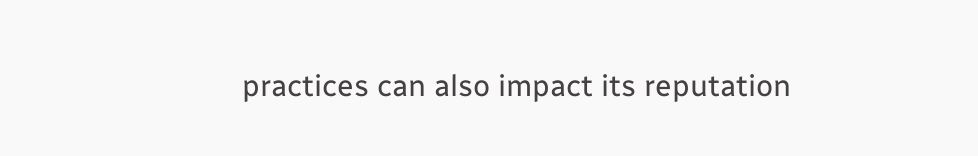practices can also impact its reputation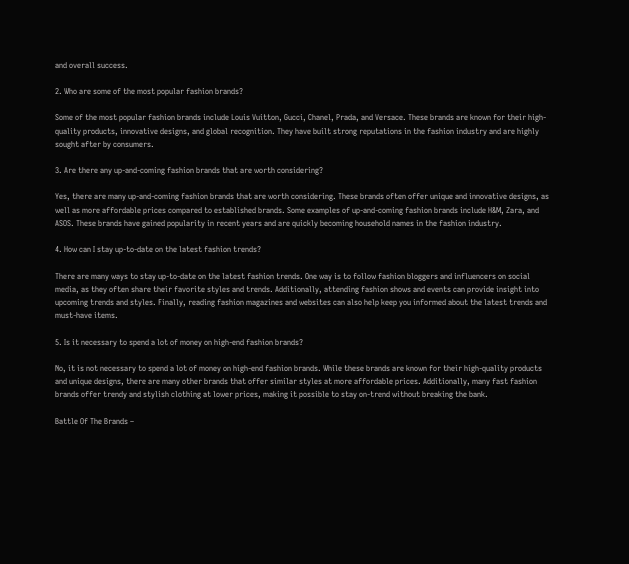and overall success.

2. Who are some of the most popular fashion brands?

Some of the most popular fashion brands include Louis Vuitton, Gucci, Chanel, Prada, and Versace. These brands are known for their high-quality products, innovative designs, and global recognition. They have built strong reputations in the fashion industry and are highly sought after by consumers.

3. Are there any up-and-coming fashion brands that are worth considering?

Yes, there are many up-and-coming fashion brands that are worth considering. These brands often offer unique and innovative designs, as well as more affordable prices compared to established brands. Some examples of up-and-coming fashion brands include H&M, Zara, and ASOS. These brands have gained popularity in recent years and are quickly becoming household names in the fashion industry.

4. How can I stay up-to-date on the latest fashion trends?

There are many ways to stay up-to-date on the latest fashion trends. One way is to follow fashion bloggers and influencers on social media, as they often share their favorite styles and trends. Additionally, attending fashion shows and events can provide insight into upcoming trends and styles. Finally, reading fashion magazines and websites can also help keep you informed about the latest trends and must-have items.

5. Is it necessary to spend a lot of money on high-end fashion brands?

No, it is not necessary to spend a lot of money on high-end fashion brands. While these brands are known for their high-quality products and unique designs, there are many other brands that offer similar styles at more affordable prices. Additionally, many fast fashion brands offer trendy and stylish clothing at lower prices, making it possible to stay on-trend without breaking the bank.

Battle Of The Brands –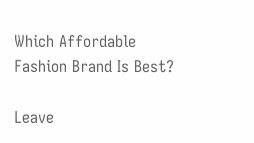Which Affordable Fashion Brand Is Best?

Leave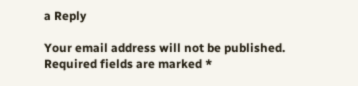a Reply

Your email address will not be published. Required fields are marked *